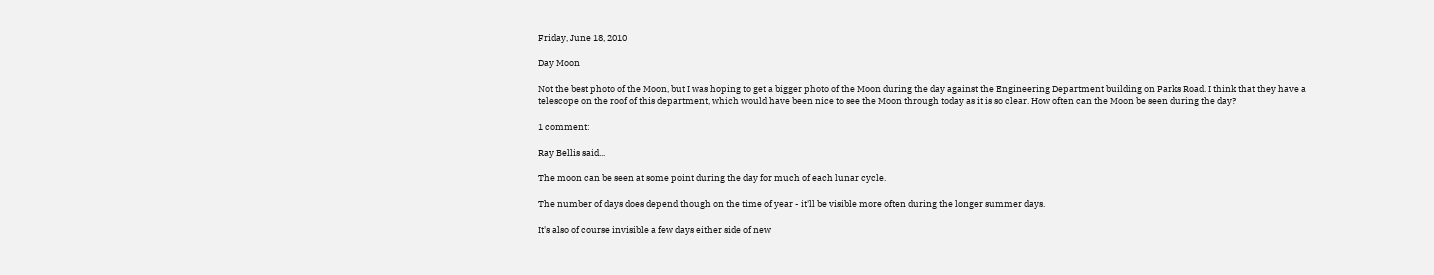Friday, June 18, 2010

Day Moon

Not the best photo of the Moon, but I was hoping to get a bigger photo of the Moon during the day against the Engineering Department building on Parks Road. I think that they have a telescope on the roof of this department, which would have been nice to see the Moon through today as it is so clear. How often can the Moon be seen during the day?

1 comment:

Ray Bellis said...

The moon can be seen at some point during the day for much of each lunar cycle.

The number of days does depend though on the time of year - it'll be visible more often during the longer summer days.

It's also of course invisible a few days either side of new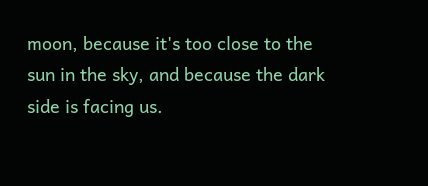moon, because it's too close to the sun in the sky, and because the dark side is facing us.